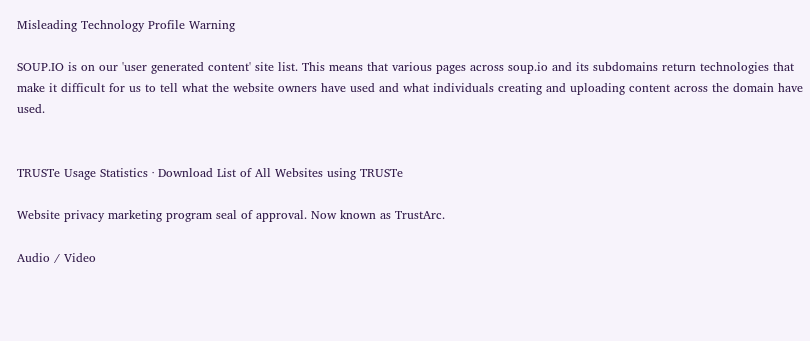Misleading Technology Profile Warning

SOUP.IO is on our 'user generated content' site list. This means that various pages across soup.io and its subdomains return technologies that make it difficult for us to tell what the website owners have used and what individuals creating and uploading content across the domain have used.


TRUSTe Usage Statistics · Download List of All Websites using TRUSTe

Website privacy marketing program seal of approval. Now known as TrustArc.

Audio / Video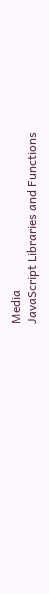Media
JavaScript Libraries and Functions